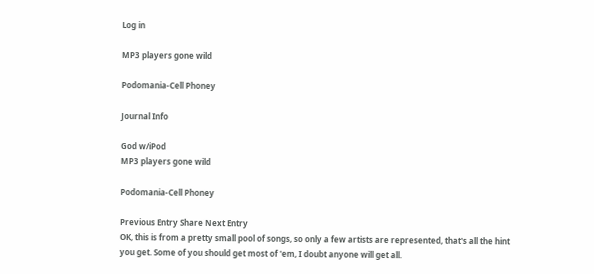Log in

MP3 players gone wild

Podomania-Cell Phoney

Journal Info

God w/iPod
MP3 players gone wild

Podomania-Cell Phoney

Previous Entry Share Next Entry
OK, this is from a pretty small pool of songs, so only a few artists are represented, that's all the hint you get. Some of you should get most of 'em, I doubt anyone will get all.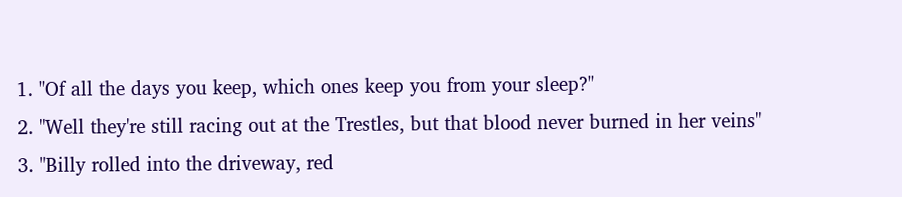1. "Of all the days you keep, which ones keep you from your sleep?"
2. "Well they're still racing out at the Trestles, but that blood never burned in her veins"
3. "Billy rolled into the driveway, red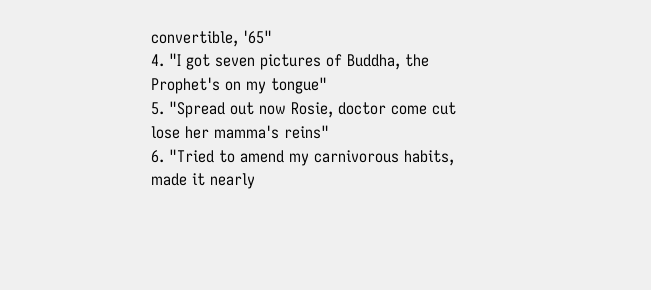convertible, '65"
4. "I got seven pictures of Buddha, the Prophet's on my tongue"
5. "Spread out now Rosie, doctor come cut lose her mamma's reins"
6. "Tried to amend my carnivorous habits, made it nearly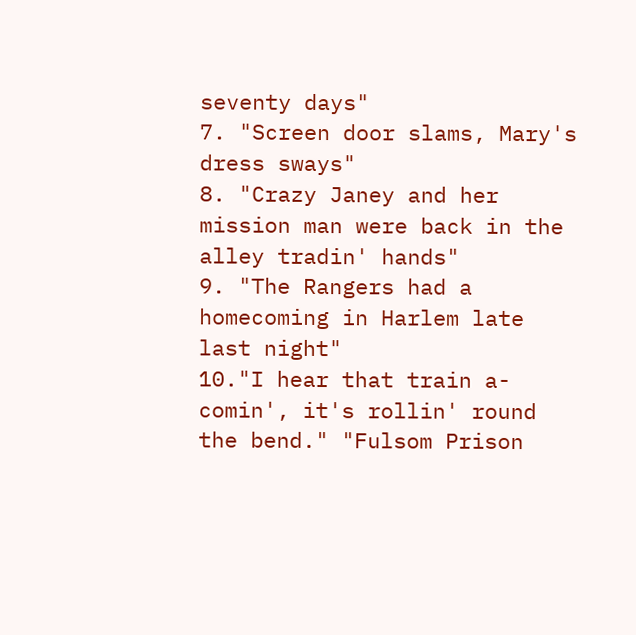seventy days"
7. "Screen door slams, Mary's dress sways"
8. "Crazy Janey and her mission man were back in the alley tradin' hands"
9. "The Rangers had a homecoming in Harlem late last night"
10."I hear that train a-comin', it's rollin' round the bend." "Fulsom Prison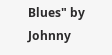Blues" by Johnny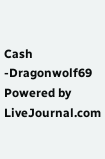Cash -Dragonwolf69
Powered by LiveJournal.com